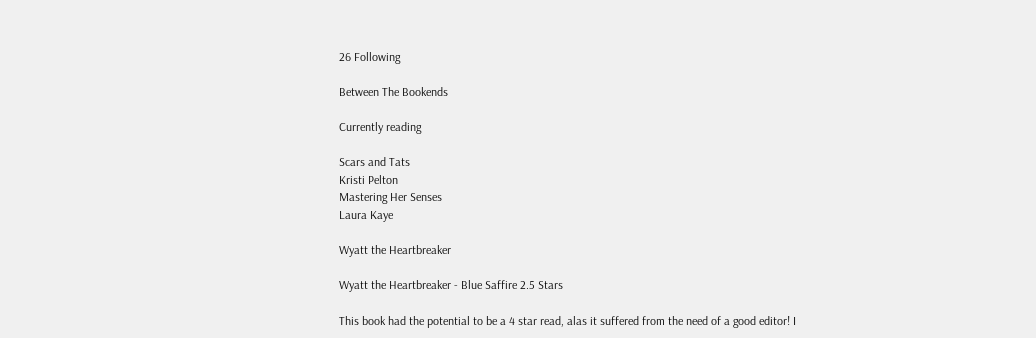26 Following

Between The Bookends

Currently reading

Scars and Tats
Kristi Pelton
Mastering Her Senses
Laura Kaye

Wyatt the Heartbreaker

Wyatt the Heartbreaker - Blue Saffire 2.5 Stars

This book had the potential to be a 4 star read, alas it suffered from the need of a good editor! I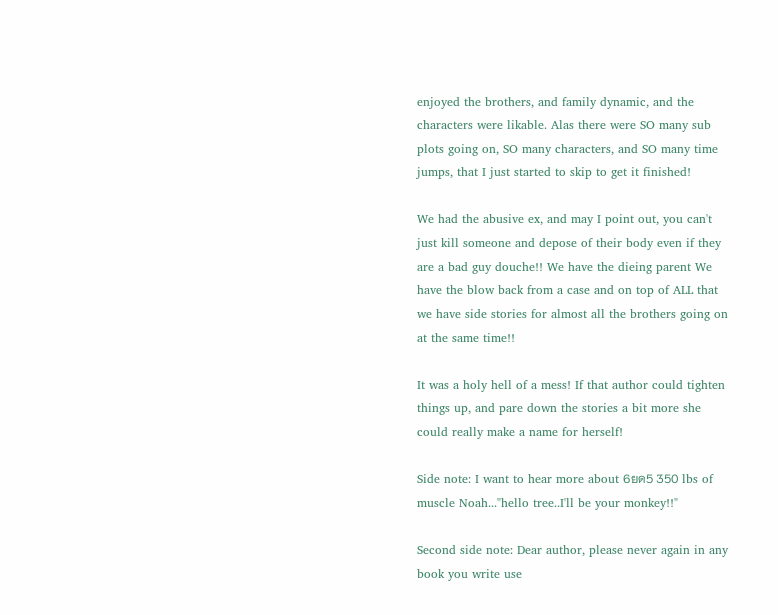enjoyed the brothers, and family dynamic, and the characters were likable. Alas there were SO many sub plots going on, SO many characters, and SO many time jumps, that I just started to skip to get it finished!

We had the abusive ex, and may I point out, you can't just kill someone and depose of their body even if they are a bad guy douche!! We have the dieing parent We have the blow back from a case and on top of ALL that we have side stories for almost all the brothers going on at the same time!!

It was a holy hell of a mess! If that author could tighten things up, and pare down the stories a bit more she could really make a name for herself!

Side note: I want to hear more about 6ยด5 350 lbs of muscle Noah..."hello tree..I'll be your monkey!!"

Second side note: Dear author, please never again in any book you write use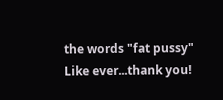the words "fat pussy" Like ever...thank you!